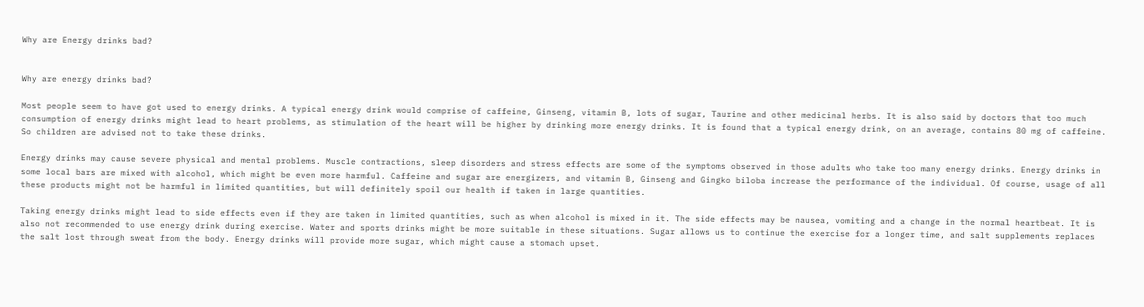Why are Energy drinks bad?


Why are energy drinks bad?

Most people seem to have got used to energy drinks. A typical energy drink would comprise of caffeine, Ginseng, vitamin B, lots of sugar, Taurine and other medicinal herbs. It is also said by doctors that too much consumption of energy drinks might lead to heart problems, as stimulation of the heart will be higher by drinking more energy drinks. It is found that a typical energy drink, on an average, contains 80 mg of caffeine. So children are advised not to take these drinks.

Energy drinks may cause severe physical and mental problems. Muscle contractions, sleep disorders and stress effects are some of the symptoms observed in those adults who take too many energy drinks. Energy drinks in some local bars are mixed with alcohol, which might be even more harmful. Caffeine and sugar are energizers, and vitamin B, Ginseng and Gingko biloba increase the performance of the individual. Of course, usage of all these products might not be harmful in limited quantities, but will definitely spoil our health if taken in large quantities.

Taking energy drinks might lead to side effects even if they are taken in limited quantities, such as when alcohol is mixed in it. The side effects may be nausea, vomiting and a change in the normal heartbeat. It is also not recommended to use energy drink during exercise. Water and sports drinks might be more suitable in these situations. Sugar allows us to continue the exercise for a longer time, and salt supplements replaces the salt lost through sweat from the body. Energy drinks will provide more sugar, which might cause a stomach upset.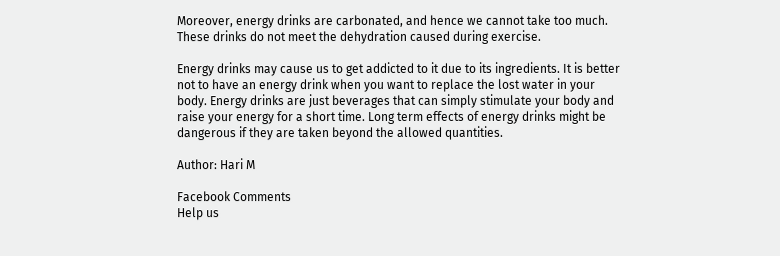Moreover, energy drinks are carbonated, and hence we cannot take too much. These drinks do not meet the dehydration caused during exercise.

Energy drinks may cause us to get addicted to it due to its ingredients. It is better not to have an energy drink when you want to replace the lost water in your body. Energy drinks are just beverages that can simply stimulate your body and raise your energy for a short time. Long term effects of energy drinks might be dangerous if they are taken beyond the allowed quantities.

Author: Hari M

Facebook Comments
Help us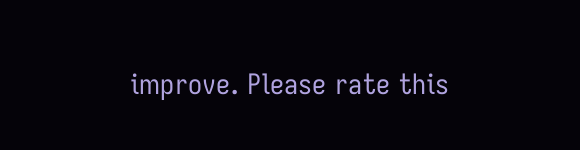improve. Please rate this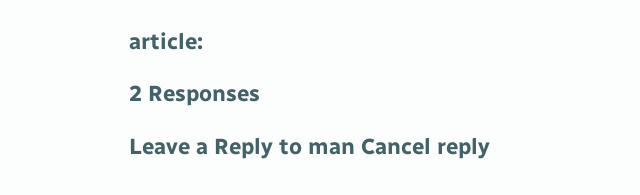article:

2 Responses

Leave a Reply to man Cancel reply